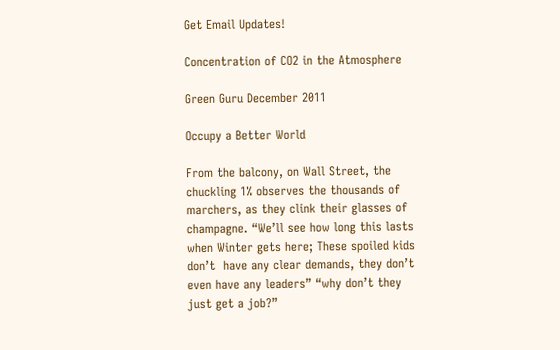Get Email Updates!

Concentration of CO2 in the Atmosphere

Green Guru December 2011

Occupy a Better World

From the balcony, on Wall Street, the chuckling 1% observes the thousands of marchers, as they clink their glasses of champagne. “We’ll see how long this lasts when Winter gets here; These spoiled kids don’t  have any clear demands, they don’t even have any leaders” “why don’t they just get a job?”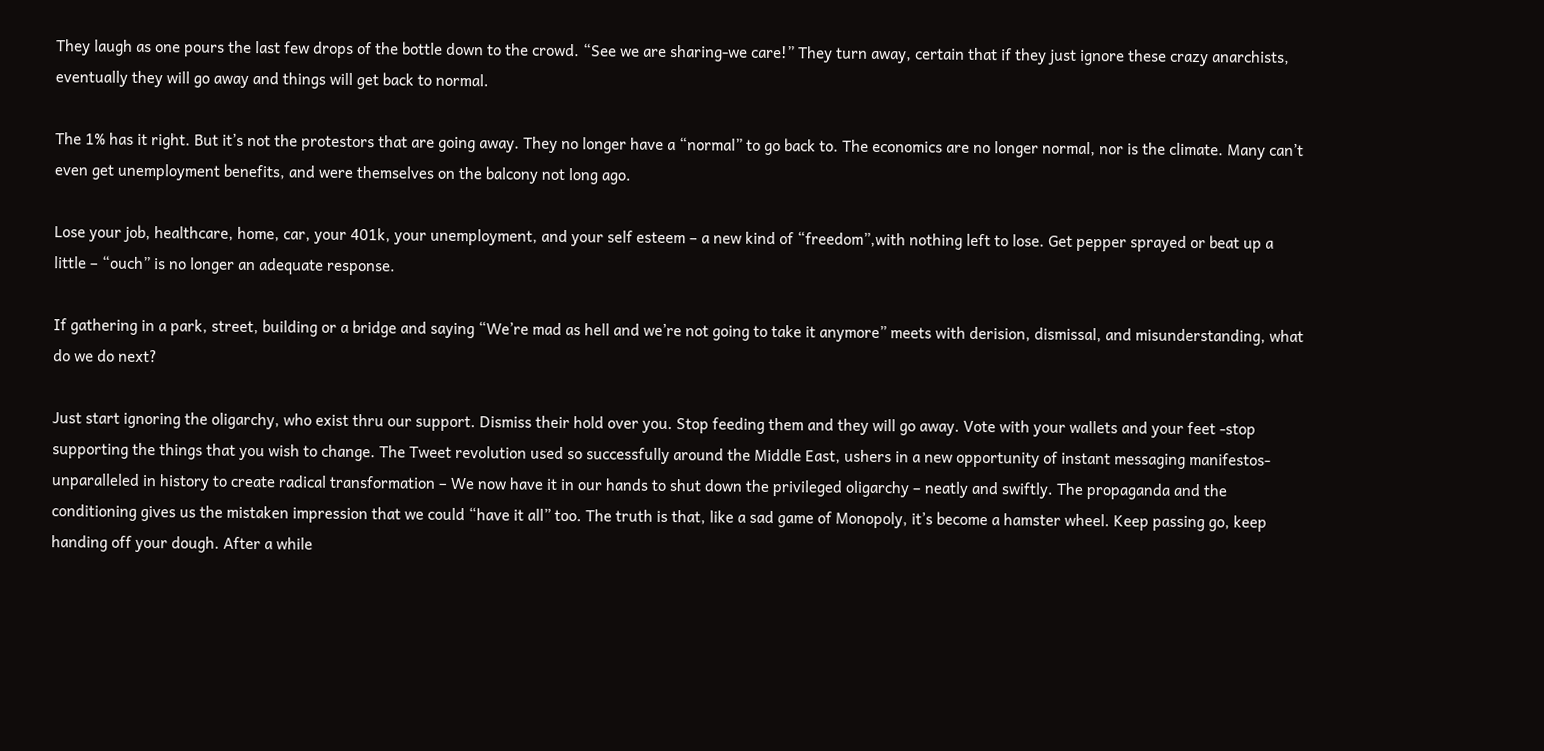They laugh as one pours the last few drops of the bottle down to the crowd. “See we are sharing-we care!” They turn away, certain that if they just ignore these crazy anarchists, eventually they will go away and things will get back to normal.

The 1% has it right. But it’s not the protestors that are going away. They no longer have a “normal” to go back to. The economics are no longer normal, nor is the climate. Many can’t even get unemployment benefits, and were themselves on the balcony not long ago.

Lose your job, healthcare, home, car, your 401k, your unemployment, and your self esteem – a new kind of “freedom”,with nothing left to lose. Get pepper sprayed or beat up a little – “ouch” is no longer an adequate response.

If gathering in a park, street, building or a bridge and saying “We’re mad as hell and we’re not going to take it anymore” meets with derision, dismissal, and misunderstanding, what do we do next?

Just start ignoring the oligarchy, who exist thru our support. Dismiss their hold over you. Stop feeding them and they will go away. Vote with your wallets and your feet -stop supporting the things that you wish to change. The Tweet revolution used so successfully around the Middle East, ushers in a new opportunity of instant messaging manifestos-unparalleled in history to create radical transformation – We now have it in our hands to shut down the privileged oligarchy – neatly and swiftly. The propaganda and the conditioning gives us the mistaken impression that we could “have it all” too. The truth is that, like a sad game of Monopoly, it’s become a hamster wheel. Keep passing go, keep handing off your dough. After a while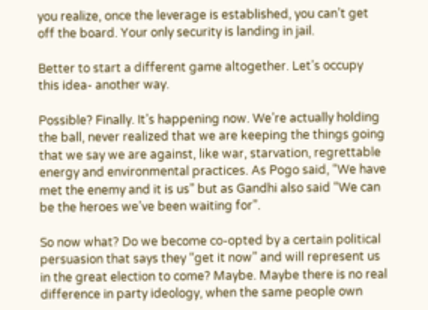you realize, once the leverage is established, you can’t get off the board. Your only security is landing in jail.

Better to start a different game altogether. Let’s occupy this idea- another way.

Possible? Finally. It’s happening now. We’re actually holding the ball, never realized that we are keeping the things going that we say we are against, like war, starvation, regrettable energy and environmental practices. As Pogo said, “We have met the enemy and it is us” but as Gandhi also said “We can be the heroes we’ve been waiting for”.

So now what? Do we become co-opted by a certain political persuasion that says they “get it now” and will represent us in the great election to come? Maybe. Maybe there is no real difference in party ideology, when the same people own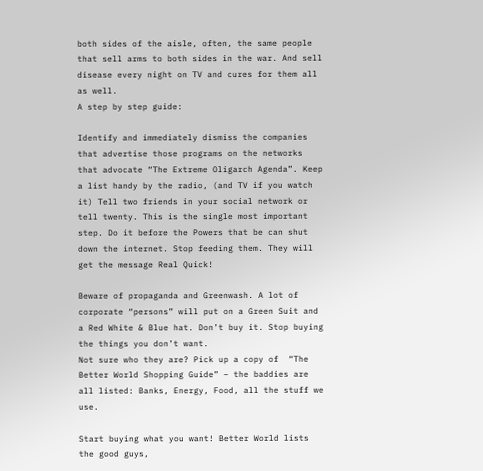both sides of the aisle, often, the same people that sell arms to both sides in the war. And sell disease every night on TV and cures for them all as well.
A step by step guide:

Identify and immediately dismiss the companies that advertise those programs on the networks that advocate “The Extreme Oligarch Agenda”. Keep a list handy by the radio, (and TV if you watch it) Tell two friends in your social network or tell twenty. This is the single most important step. Do it before the Powers that be can shut down the internet. Stop feeding them. They will get the message Real Quick!

Beware of propaganda and Greenwash. A lot of corporate “persons” will put on a Green Suit and a Red White & Blue hat. Don’t buy it. Stop buying the things you don’t want.
Not sure who they are? Pick up a copy of  “The Better World Shopping Guide” – the baddies are all listed: Banks, Energy, Food, all the stuff we use.

Start buying what you want! Better World lists the good guys,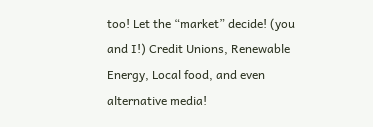too! Let the “market” decide! (you and I!) Credit Unions, Renewable Energy, Local food, and even alternative media!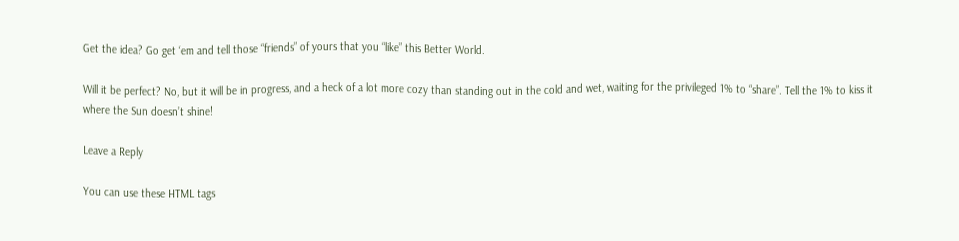Get the idea? Go get ‘em and tell those “friends” of yours that you “like” this Better World.

Will it be perfect? No, but it will be in progress, and a heck of a lot more cozy than standing out in the cold and wet, waiting for the privileged 1% to “share”. Tell the 1% to kiss it where the Sun doesn’t shine!

Leave a Reply

You can use these HTML tags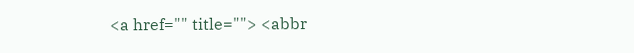<a href="" title=""> <abbr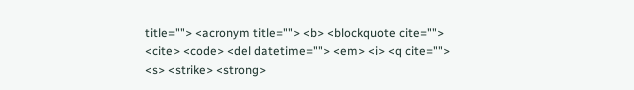title=""> <acronym title=""> <b> <blockquote cite=""> <cite> <code> <del datetime=""> <em> <i> <q cite=""> <s> <strike> <strong>